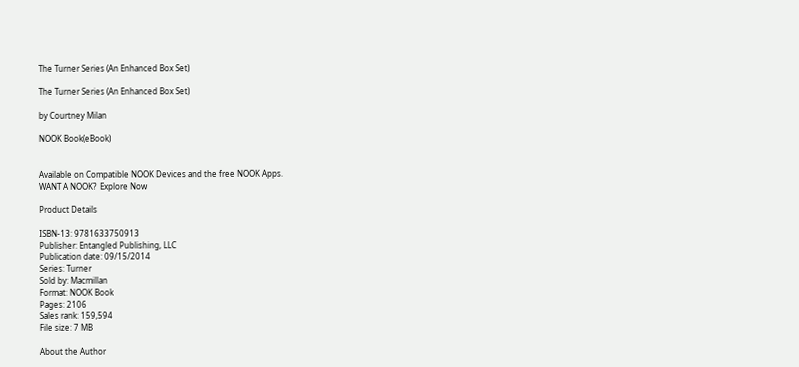The Turner Series (An Enhanced Box Set)

The Turner Series (An Enhanced Box Set)

by Courtney Milan

NOOK Book(eBook)


Available on Compatible NOOK Devices and the free NOOK Apps.
WANT A NOOK?  Explore Now

Product Details

ISBN-13: 9781633750913
Publisher: Entangled Publishing, LLC
Publication date: 09/15/2014
Series: Turner
Sold by: Macmillan
Format: NOOK Book
Pages: 2106
Sales rank: 159,594
File size: 7 MB

About the Author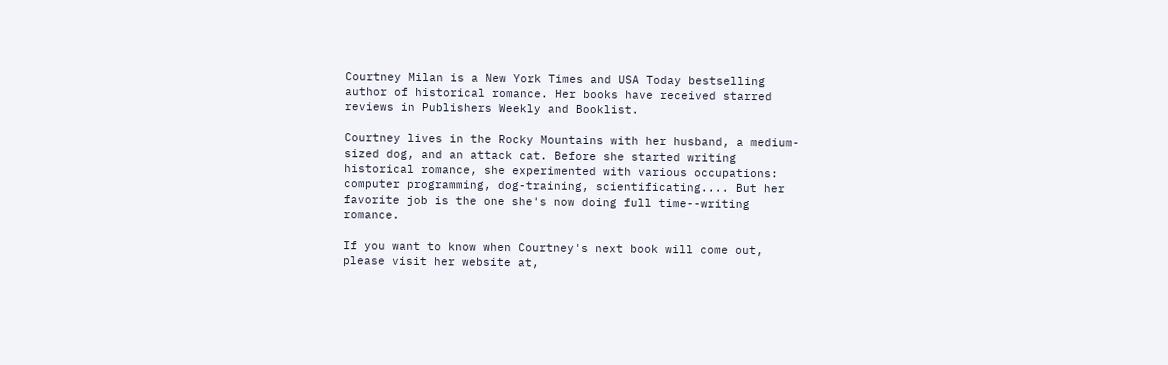Courtney Milan is a New York Times and USA Today bestselling author of historical romance. Her books have received starred reviews in Publishers Weekly and Booklist.

Courtney lives in the Rocky Mountains with her husband, a medium-sized dog, and an attack cat. Before she started writing historical romance, she experimented with various occupations: computer programming, dog-training, scientificating.... But her favorite job is the one she's now doing full time--writing romance.

If you want to know when Courtney's next book will come out, please visit her website at,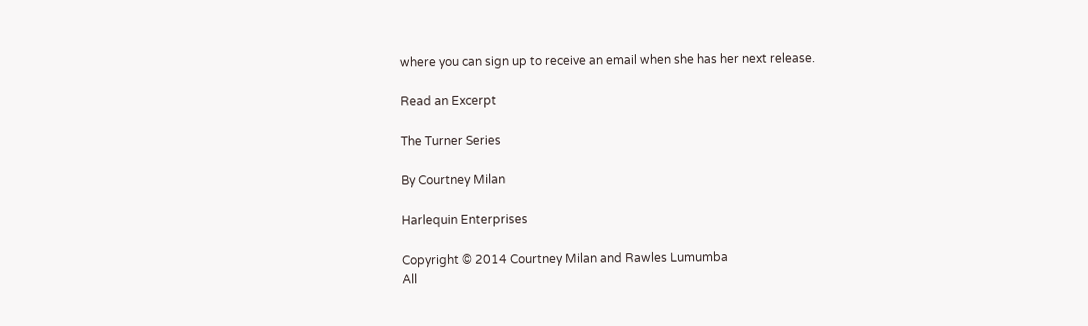where you can sign up to receive an email when she has her next release.

Read an Excerpt

The Turner Series

By Courtney Milan

Harlequin Enterprises

Copyright © 2014 Courtney Milan and Rawles Lumumba
All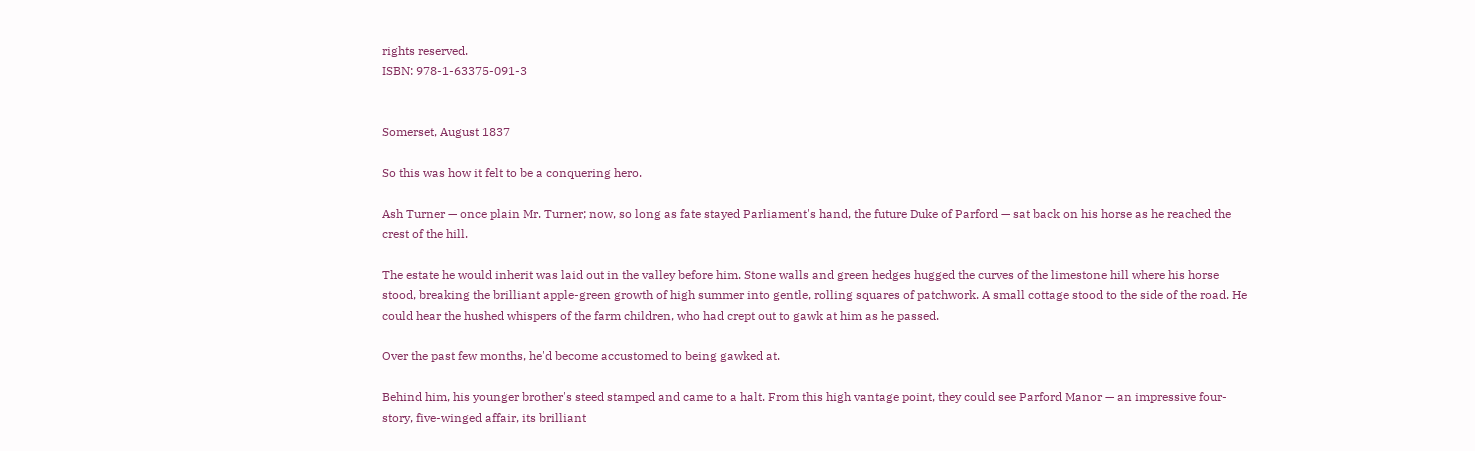rights reserved.
ISBN: 978-1-63375-091-3


Somerset, August 1837

So this was how it felt to be a conquering hero.

Ash Turner — once plain Mr. Turner; now, so long as fate stayed Parliament's hand, the future Duke of Parford — sat back on his horse as he reached the crest of the hill.

The estate he would inherit was laid out in the valley before him. Stone walls and green hedges hugged the curves of the limestone hill where his horse stood, breaking the brilliant apple-green growth of high summer into gentle, rolling squares of patchwork. A small cottage stood to the side of the road. He could hear the hushed whispers of the farm children, who had crept out to gawk at him as he passed.

Over the past few months, he'd become accustomed to being gawked at.

Behind him, his younger brother's steed stamped and came to a halt. From this high vantage point, they could see Parford Manor — an impressive four-story, five-winged affair, its brilliant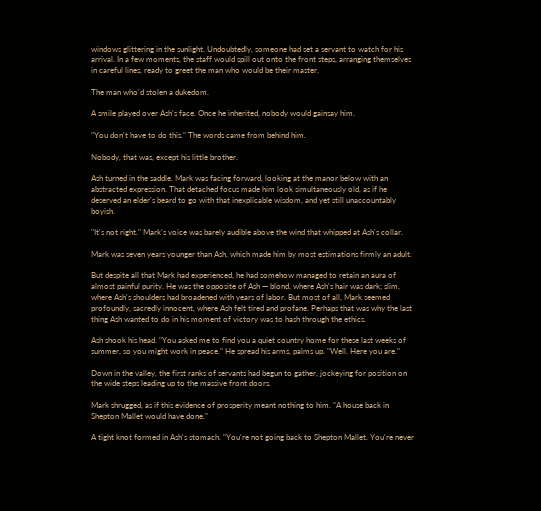windows glittering in the sunlight. Undoubtedly, someone had set a servant to watch for his arrival. In a few moments, the staff would spill out onto the front steps, arranging themselves in careful lines, ready to greet the man who would be their master.

The man who'd stolen a dukedom.

A smile played over Ash's face. Once he inherited, nobody would gainsay him.

"You don't have to do this." The words came from behind him.

Nobody, that was, except his little brother.

Ash turned in the saddle. Mark was facing forward, looking at the manor below with an abstracted expression. That detached focus made him look simultaneously old, as if he deserved an elder's beard to go with that inexplicable wisdom, and yet still unaccountably boyish.

"It's not right." Mark's voice was barely audible above the wind that whipped at Ash's collar.

Mark was seven years younger than Ash, which made him by most estimations firmly an adult.

But despite all that Mark had experienced, he had somehow managed to retain an aura of almost painful purity. He was the opposite of Ash — blond, where Ash's hair was dark; slim, where Ash's shoulders had broadened with years of labor. But most of all, Mark seemed profoundly, sacredly innocent, where Ash felt tired and profane. Perhaps that was why the last thing Ash wanted to do in his moment of victory was to hash through the ethics.

Ash shook his head. "You asked me to find you a quiet country home for these last weeks of summer, so you might work in peace." He spread his arms, palms up. "Well. Here you are."

Down in the valley, the first ranks of servants had begun to gather, jockeying for position on the wide steps leading up to the massive front doors.

Mark shrugged, as if this evidence of prosperity meant nothing to him. "A house back in Shepton Mallet would have done."

A tight knot formed in Ash's stomach. "You're not going back to Shepton Mallet. You're never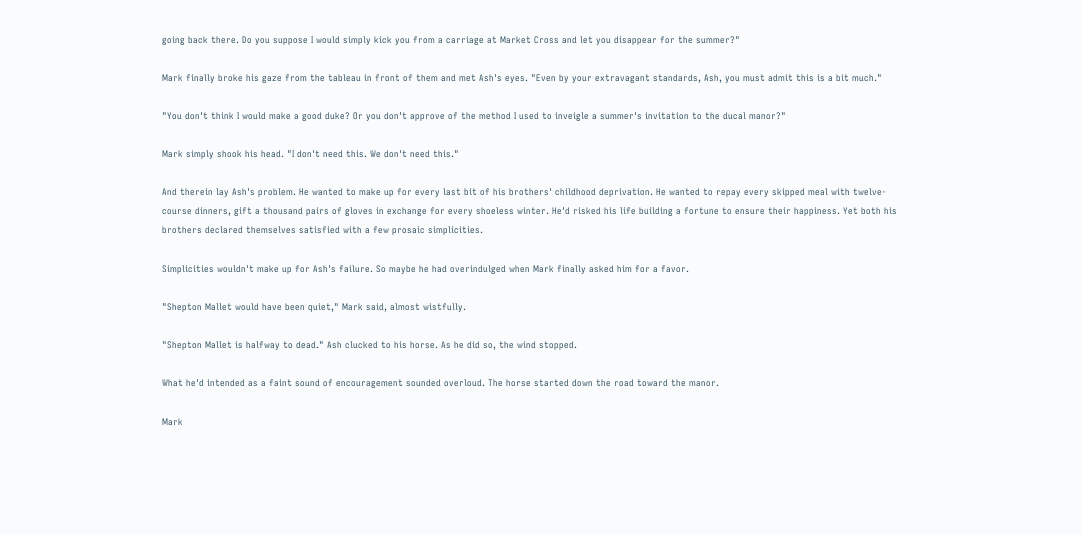going back there. Do you suppose I would simply kick you from a carriage at Market Cross and let you disappear for the summer?"

Mark finally broke his gaze from the tableau in front of them and met Ash's eyes. "Even by your extravagant standards, Ash, you must admit this is a bit much."

"You don't think I would make a good duke? Or you don't approve of the method I used to inveigle a summer's invitation to the ducal manor?"

Mark simply shook his head. "I don't need this. We don't need this."

And therein lay Ash's problem. He wanted to make up for every last bit of his brothers' childhood deprivation. He wanted to repay every skipped meal with twelve-course dinners, gift a thousand pairs of gloves in exchange for every shoeless winter. He'd risked his life building a fortune to ensure their happiness. Yet both his brothers declared themselves satisfied with a few prosaic simplicities.

Simplicities wouldn't make up for Ash's failure. So maybe he had overindulged when Mark finally asked him for a favor.

"Shepton Mallet would have been quiet," Mark said, almost wistfully.

"Shepton Mallet is halfway to dead." Ash clucked to his horse. As he did so, the wind stopped.

What he'd intended as a faint sound of encouragement sounded overloud. The horse started down the road toward the manor.

Mark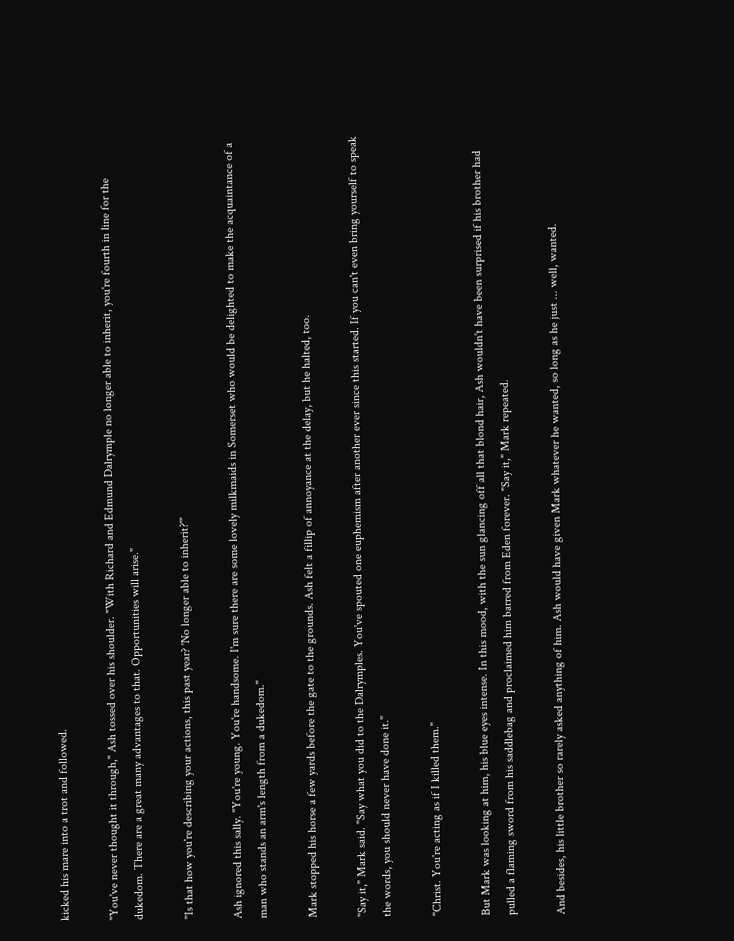kicked his mare into a trot and followed.

"You've never thought it through," Ash tossed over his shoulder. "With Richard and Edmund Dalrymple no longer able to inherit, you're fourth in line for the dukedom. There are a great many advantages to that. Opportunities will arise."

"Is that how you're describing your actions, this past year? 'No longer able to inherit?'"

Ash ignored this sally. "You're young. You're handsome. I'm sure there are some lovely milkmaids in Somerset who would be delighted to make the acquaintance of a man who stands an arm's length from a dukedom."

Mark stopped his horse a few yards before the gate to the grounds. Ash felt a fillip of annoyance at the delay, but he halted, too.

"Say it," Mark said. "Say what you did to the Dalrymples. You've spouted one euphemism after another ever since this started. If you can't even bring yourself to speak the words, you should never have done it."

"Christ. You're acting as if I killed them."

But Mark was looking at him, his blue eyes intense. In this mood, with the sun glancing off all that blond hair, Ash wouldn't have been surprised if his brother had pulled a flaming sword from his saddlebag and proclaimed him barred from Eden forever. "Say it," Mark repeated.

And besides, his little brother so rarely asked anything of him. Ash would have given Mark whatever he wanted, so long as he just ... well, wanted.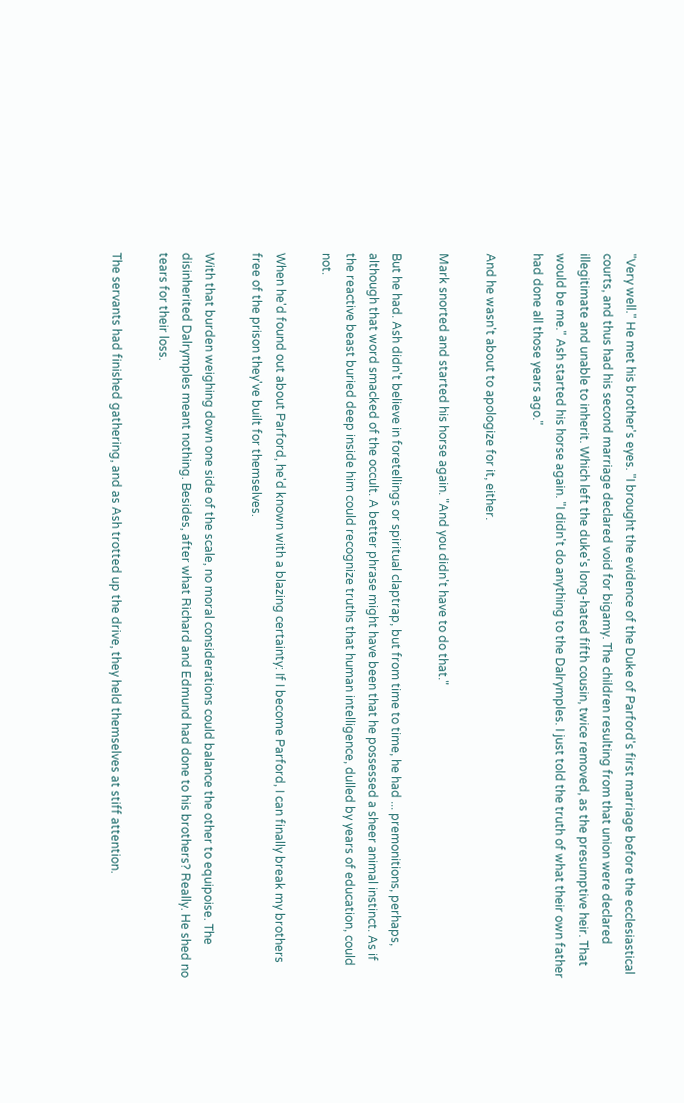"Very well." He met his brother's eyes. "I brought the evidence of the Duke of Parford's first marriage before the ecclesiastical courts, and thus had his second marriage declared void for bigamy. The children resulting from that union were declared illegitimate and unable to inherit. Which left the duke's long-hated fifth cousin, twice removed, as the presumptive heir. That would be me." Ash started his horse again. "I didn't do anything to the Dalrymples. I just told the truth of what their own father had done all those years ago."

And he wasn't about to apologize for it, either.

Mark snorted and started his horse again. "And you didn't have to do that."

But he had. Ash didn't believe in foretellings or spiritual claptrap, but from time to time, he had ... premonitions, perhaps, although that word smacked of the occult. A better phrase might have been that he possessed a sheer animal instinct. As if the reactive beast buried deep inside him could recognize truths that human intelligence, dulled by years of education, could not.

When he'd found out about Parford, he'd known with a blazing certainty: If I become Parford, I can finally break my brothers free of the prison they've built for themselves.

With that burden weighing down one side of the scale, no moral considerations could balance the other to equipoise. The disinherited Dalrymples meant nothing. Besides, after what Richard and Edmund had done to his brothers? Really. He shed no tears for their loss.

The servants had finished gathering, and as Ash trotted up the drive, they held themselves at stiff attention.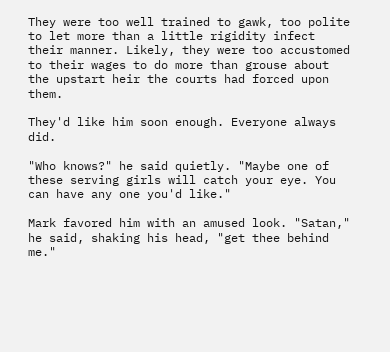They were too well trained to gawk, too polite to let more than a little rigidity infect their manner. Likely, they were too accustomed to their wages to do more than grouse about the upstart heir the courts had forced upon them.

They'd like him soon enough. Everyone always did.

"Who knows?" he said quietly. "Maybe one of these serving girls will catch your eye. You can have any one you'd like."

Mark favored him with an amused look. "Satan," he said, shaking his head, "get thee behind me."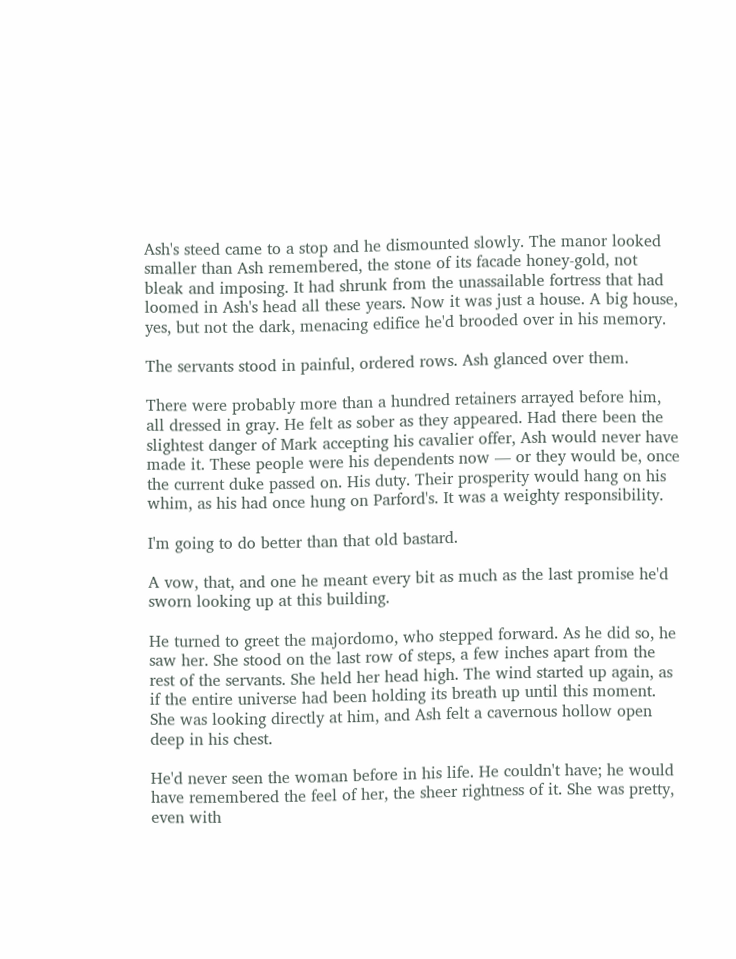Ash's steed came to a stop and he dismounted slowly. The manor looked smaller than Ash remembered, the stone of its facade honey-gold, not bleak and imposing. It had shrunk from the unassailable fortress that had loomed in Ash's head all these years. Now it was just a house. A big house, yes, but not the dark, menacing edifice he'd brooded over in his memory.

The servants stood in painful, ordered rows. Ash glanced over them.

There were probably more than a hundred retainers arrayed before him, all dressed in gray. He felt as sober as they appeared. Had there been the slightest danger of Mark accepting his cavalier offer, Ash would never have made it. These people were his dependents now — or they would be, once the current duke passed on. His duty. Their prosperity would hang on his whim, as his had once hung on Parford's. It was a weighty responsibility.

I'm going to do better than that old bastard.

A vow, that, and one he meant every bit as much as the last promise he'd sworn looking up at this building.

He turned to greet the majordomo, who stepped forward. As he did so, he saw her. She stood on the last row of steps, a few inches apart from the rest of the servants. She held her head high. The wind started up again, as if the entire universe had been holding its breath up until this moment. She was looking directly at him, and Ash felt a cavernous hollow open deep in his chest.

He'd never seen the woman before in his life. He couldn't have; he would have remembered the feel of her, the sheer rightness of it. She was pretty, even with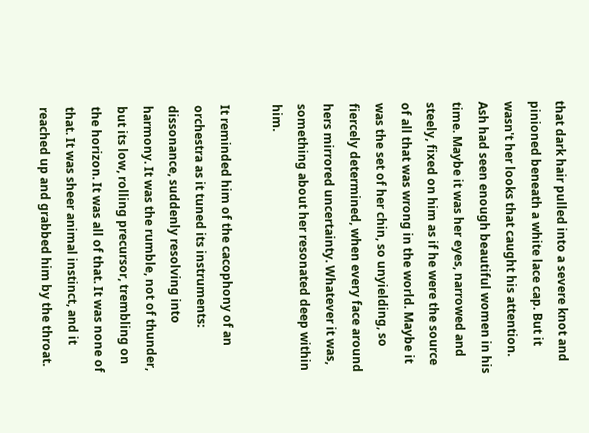that dark hair pulled into a severe knot and pinioned beneath a white lace cap. But it wasn't her looks that caught his attention. Ash had seen enough beautiful women in his time. Maybe it was her eyes, narrowed and steely, fixed on him as if he were the source of all that was wrong in the world. Maybe it was the set of her chin, so unyielding, so fiercely determined, when every face around hers mirrored uncertainty. Whatever it was, something about her resonated deep within him.

It reminded him of the cacophony of an orchestra as it tuned its instruments: dissonance, suddenly resolving into harmony. It was the rumble, not of thunder, but its low, rolling precursor, trembling on the horizon. It was all of that. It was none of that. It was sheer animal instinct, and it reached up and grabbed him by the throat.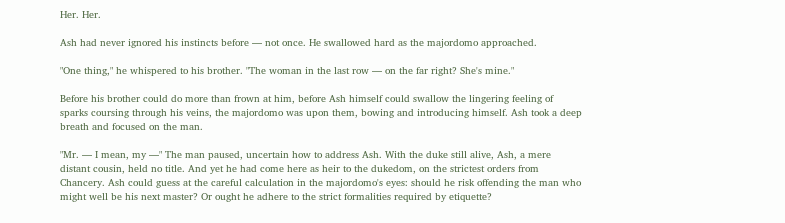Her. Her.

Ash had never ignored his instincts before — not once. He swallowed hard as the majordomo approached.

"One thing," he whispered to his brother. "The woman in the last row — on the far right? She's mine."

Before his brother could do more than frown at him, before Ash himself could swallow the lingering feeling of sparks coursing through his veins, the majordomo was upon them, bowing and introducing himself. Ash took a deep breath and focused on the man.

"Mr. — I mean, my —" The man paused, uncertain how to address Ash. With the duke still alive, Ash, a mere distant cousin, held no title. And yet he had come here as heir to the dukedom, on the strictest orders from Chancery. Ash could guess at the careful calculation in the majordomo's eyes: should he risk offending the man who might well be his next master? Or ought he adhere to the strict formalities required by etiquette?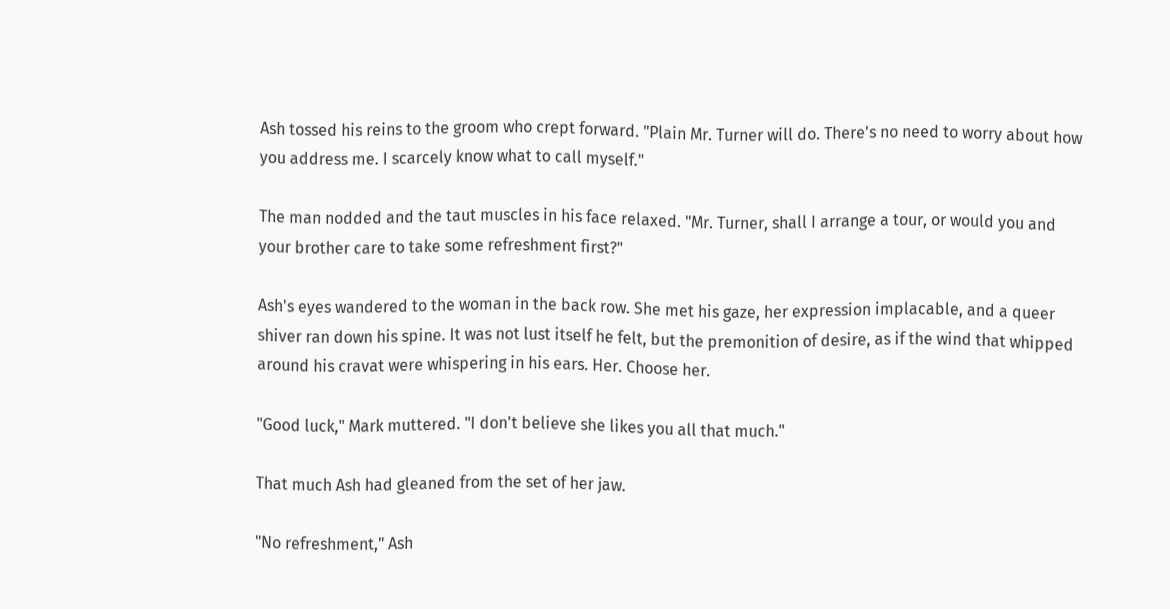Ash tossed his reins to the groom who crept forward. "Plain Mr. Turner will do. There's no need to worry about how you address me. I scarcely know what to call myself."

The man nodded and the taut muscles in his face relaxed. "Mr. Turner, shall I arrange a tour, or would you and your brother care to take some refreshment first?"

Ash's eyes wandered to the woman in the back row. She met his gaze, her expression implacable, and a queer shiver ran down his spine. It was not lust itself he felt, but the premonition of desire, as if the wind that whipped around his cravat were whispering in his ears. Her. Choose her.

"Good luck," Mark muttered. "I don't believe she likes you all that much."

That much Ash had gleaned from the set of her jaw.

"No refreshment," Ash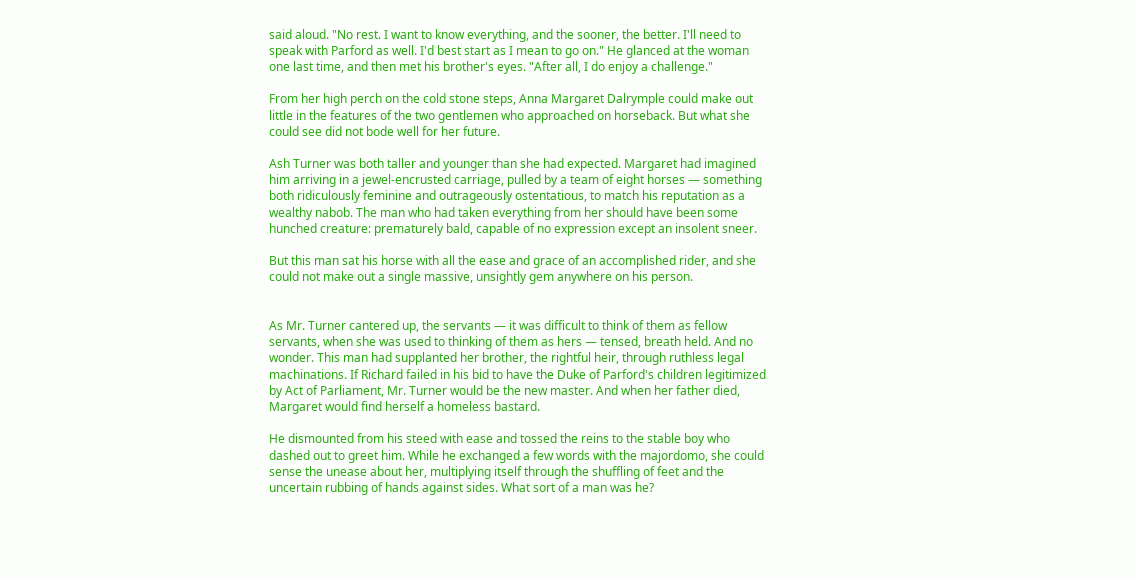said aloud. "No rest. I want to know everything, and the sooner, the better. I'll need to speak with Parford as well. I'd best start as I mean to go on." He glanced at the woman one last time, and then met his brother's eyes. "After all, I do enjoy a challenge."

From her high perch on the cold stone steps, Anna Margaret Dalrymple could make out little in the features of the two gentlemen who approached on horseback. But what she could see did not bode well for her future.

Ash Turner was both taller and younger than she had expected. Margaret had imagined him arriving in a jewel-encrusted carriage, pulled by a team of eight horses — something both ridiculously feminine and outrageously ostentatious, to match his reputation as a wealthy nabob. The man who had taken everything from her should have been some hunched creature: prematurely bald, capable of no expression except an insolent sneer.

But this man sat his horse with all the ease and grace of an accomplished rider, and she could not make out a single massive, unsightly gem anywhere on his person.


As Mr. Turner cantered up, the servants — it was difficult to think of them as fellow servants, when she was used to thinking of them as hers — tensed, breath held. And no wonder. This man had supplanted her brother, the rightful heir, through ruthless legal machinations. If Richard failed in his bid to have the Duke of Parford's children legitimized by Act of Parliament, Mr. Turner would be the new master. And when her father died, Margaret would find herself a homeless bastard.

He dismounted from his steed with ease and tossed the reins to the stable boy who dashed out to greet him. While he exchanged a few words with the majordomo, she could sense the unease about her, multiplying itself through the shuffling of feet and the uncertain rubbing of hands against sides. What sort of a man was he?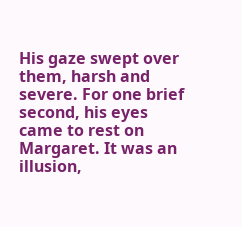His gaze swept over them, harsh and severe. For one brief second, his eyes came to rest on Margaret. It was an illusion,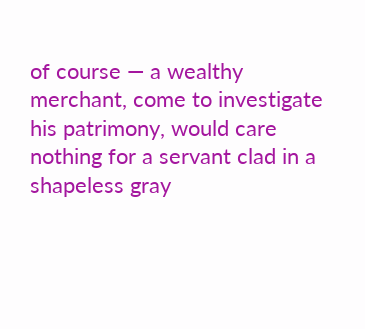of course — a wealthy merchant, come to investigate his patrimony, would care nothing for a servant clad in a shapeless gray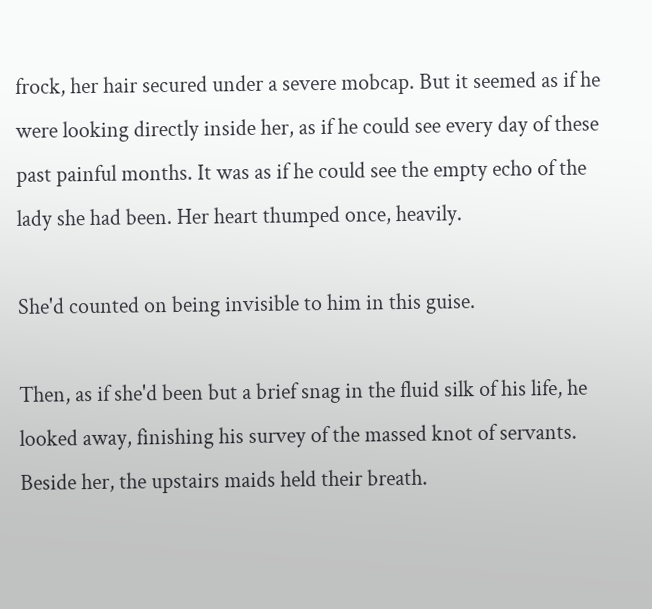frock, her hair secured under a severe mobcap. But it seemed as if he were looking directly inside her, as if he could see every day of these past painful months. It was as if he could see the empty echo of the lady she had been. Her heart thumped once, heavily.

She'd counted on being invisible to him in this guise.

Then, as if she'd been but a brief snag in the fluid silk of his life, he looked away, finishing his survey of the massed knot of servants. Beside her, the upstairs maids held their breath.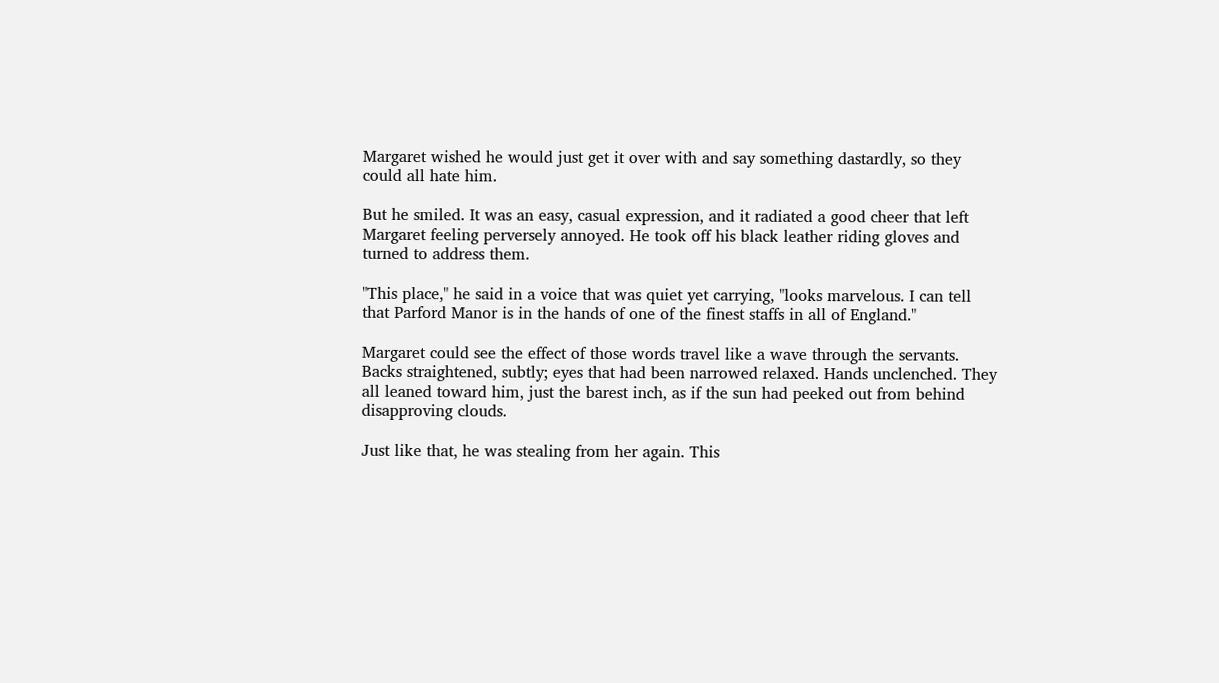Margaret wished he would just get it over with and say something dastardly, so they could all hate him.

But he smiled. It was an easy, casual expression, and it radiated a good cheer that left Margaret feeling perversely annoyed. He took off his black leather riding gloves and turned to address them.

"This place," he said in a voice that was quiet yet carrying, "looks marvelous. I can tell that Parford Manor is in the hands of one of the finest staffs in all of England."

Margaret could see the effect of those words travel like a wave through the servants. Backs straightened, subtly; eyes that had been narrowed relaxed. Hands unclenched. They all leaned toward him, just the barest inch, as if the sun had peeked out from behind disapproving clouds.

Just like that, he was stealing from her again. This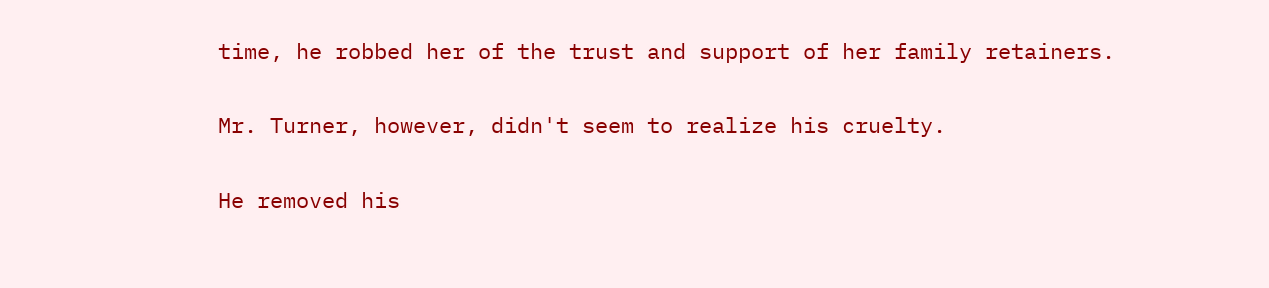time, he robbed her of the trust and support of her family retainers.

Mr. Turner, however, didn't seem to realize his cruelty.

He removed his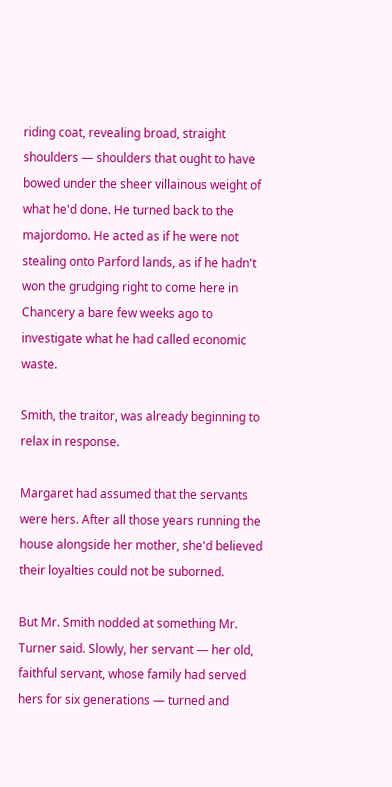riding coat, revealing broad, straight shoulders — shoulders that ought to have bowed under the sheer villainous weight of what he'd done. He turned back to the majordomo. He acted as if he were not stealing onto Parford lands, as if he hadn't won the grudging right to come here in Chancery a bare few weeks ago to investigate what he had called economic waste.

Smith, the traitor, was already beginning to relax in response.

Margaret had assumed that the servants were hers. After all those years running the house alongside her mother, she'd believed their loyalties could not be suborned.

But Mr. Smith nodded at something Mr. Turner said. Slowly, her servant — her old, faithful servant, whose family had served hers for six generations — turned and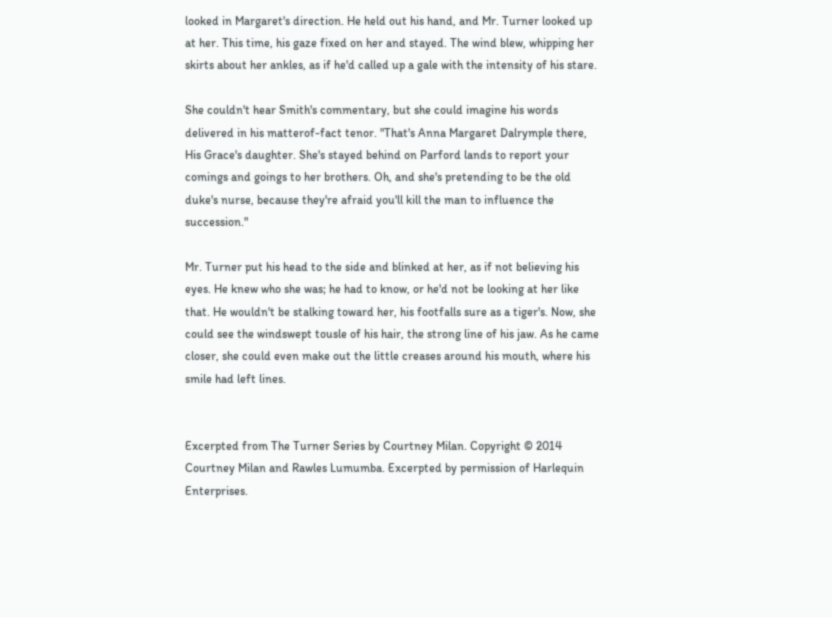looked in Margaret's direction. He held out his hand, and Mr. Turner looked up at her. This time, his gaze fixed on her and stayed. The wind blew, whipping her skirts about her ankles, as if he'd called up a gale with the intensity of his stare.

She couldn't hear Smith's commentary, but she could imagine his words delivered in his matterof-fact tenor. "That's Anna Margaret Dalrymple there, His Grace's daughter. She's stayed behind on Parford lands to report your comings and goings to her brothers. Oh, and she's pretending to be the old duke's nurse, because they're afraid you'll kill the man to influence the succession."

Mr. Turner put his head to the side and blinked at her, as if not believing his eyes. He knew who she was; he had to know, or he'd not be looking at her like that. He wouldn't be stalking toward her, his footfalls sure as a tiger's. Now, she could see the windswept tousle of his hair, the strong line of his jaw. As he came closer, she could even make out the little creases around his mouth, where his smile had left lines.


Excerpted from The Turner Series by Courtney Milan. Copyright © 2014 Courtney Milan and Rawles Lumumba. Excerpted by permission of Harlequin Enterprises.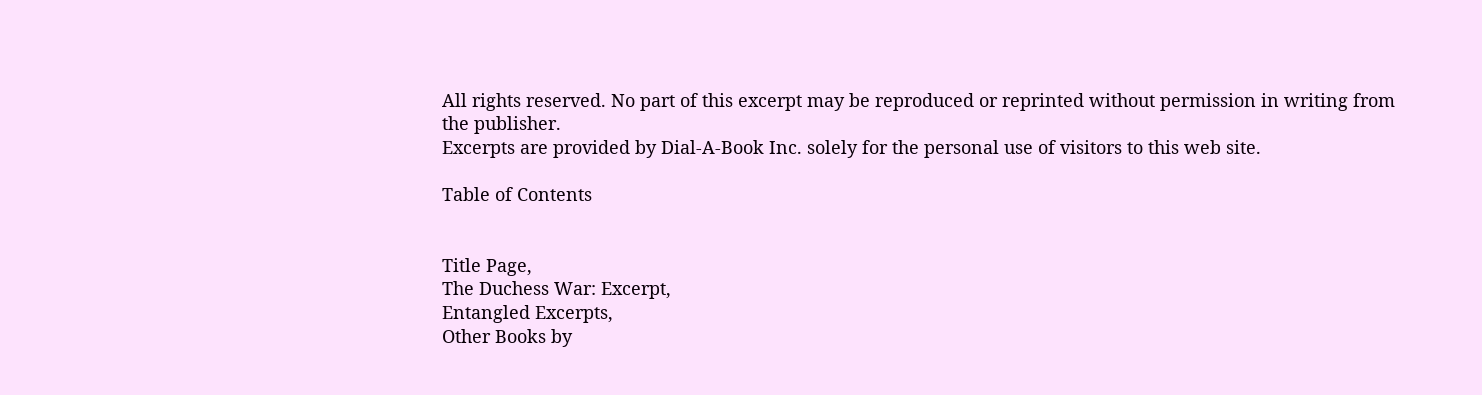All rights reserved. No part of this excerpt may be reproduced or reprinted without permission in writing from the publisher.
Excerpts are provided by Dial-A-Book Inc. solely for the personal use of visitors to this web site.

Table of Contents


Title Page,
The Duchess War: Excerpt,
Entangled Excerpts,
Other Books by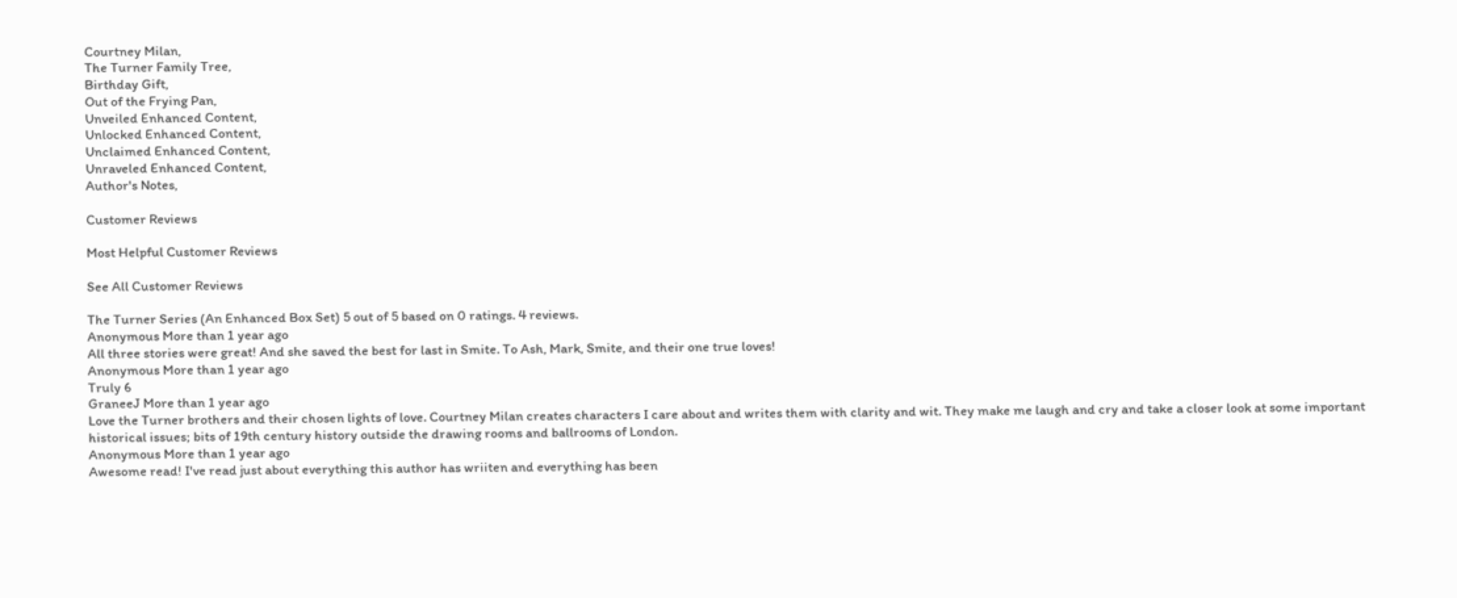Courtney Milan,
The Turner Family Tree,
Birthday Gift,
Out of the Frying Pan,
Unveiled Enhanced Content,
Unlocked Enhanced Content,
Unclaimed Enhanced Content,
Unraveled Enhanced Content,
Author's Notes,

Customer Reviews

Most Helpful Customer Reviews

See All Customer Reviews

The Turner Series (An Enhanced Box Set) 5 out of 5 based on 0 ratings. 4 reviews.
Anonymous More than 1 year ago
All three stories were great! And she saved the best for last in Smite. To Ash, Mark, Smite, and their one true loves!
Anonymous More than 1 year ago
Truly 6
GraneeJ More than 1 year ago
Love the Turner brothers and their chosen lights of love. Courtney Milan creates characters I care about and writes them with clarity and wit. They make me laugh and cry and take a closer look at some important historical issues; bits of 19th century history outside the drawing rooms and ballrooms of London.
Anonymous More than 1 year ago
Awesome read! I've read just about everything this author has wriiten and everything has been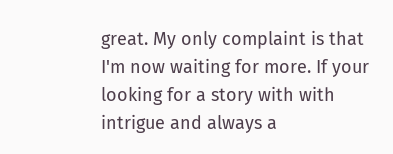great. My only complaint is that I'm now waiting for more. If your looking for a story with with intrigue and always a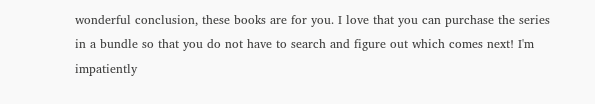wonderful conclusion, these books are for you. I love that you can purchase the series in a bundle so that you do not have to search and figure out which comes next! I'm impatiently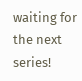waiting for the next series!